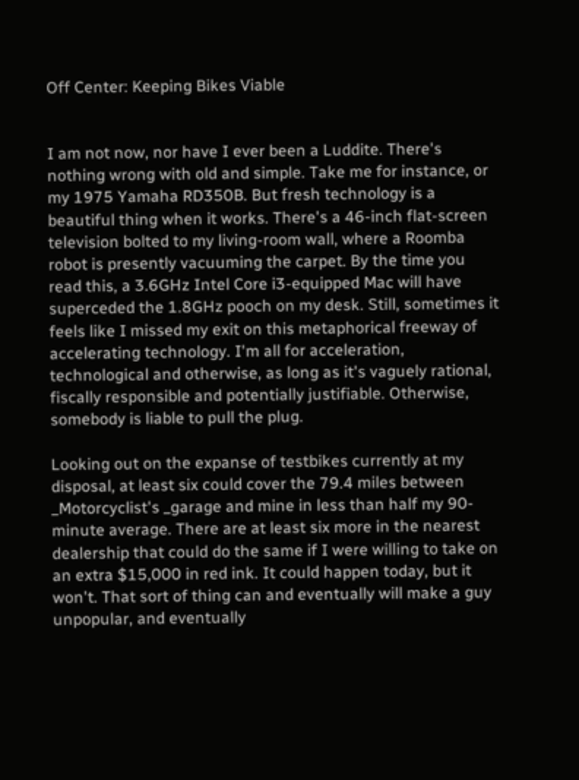Off Center: Keeping Bikes Viable


I am not now, nor have I ever been a Luddite. There's nothing wrong with old and simple. Take me for instance, or my 1975 Yamaha RD350B. But fresh technology is a beautiful thing when it works. There's a 46-inch flat-screen television bolted to my living-room wall, where a Roomba robot is presently vacuuming the carpet. By the time you read this, a 3.6GHz Intel Core i3-equipped Mac will have superceded the 1.8GHz pooch on my desk. Still, sometimes it feels like I missed my exit on this metaphorical freeway of accelerating technology. I'm all for acceleration, technological and otherwise, as long as it's vaguely rational, fiscally responsible and potentially justifiable. Otherwise, somebody is liable to pull the plug.

Looking out on the expanse of testbikes currently at my disposal, at least six could cover the 79.4 miles between _Motorcyclist's _garage and mine in less than half my 90-minute average. There are at least six more in the nearest dealership that could do the same if I were willing to take on an extra $15,000 in red ink. It could happen today, but it won't. That sort of thing can and eventually will make a guy unpopular, and eventually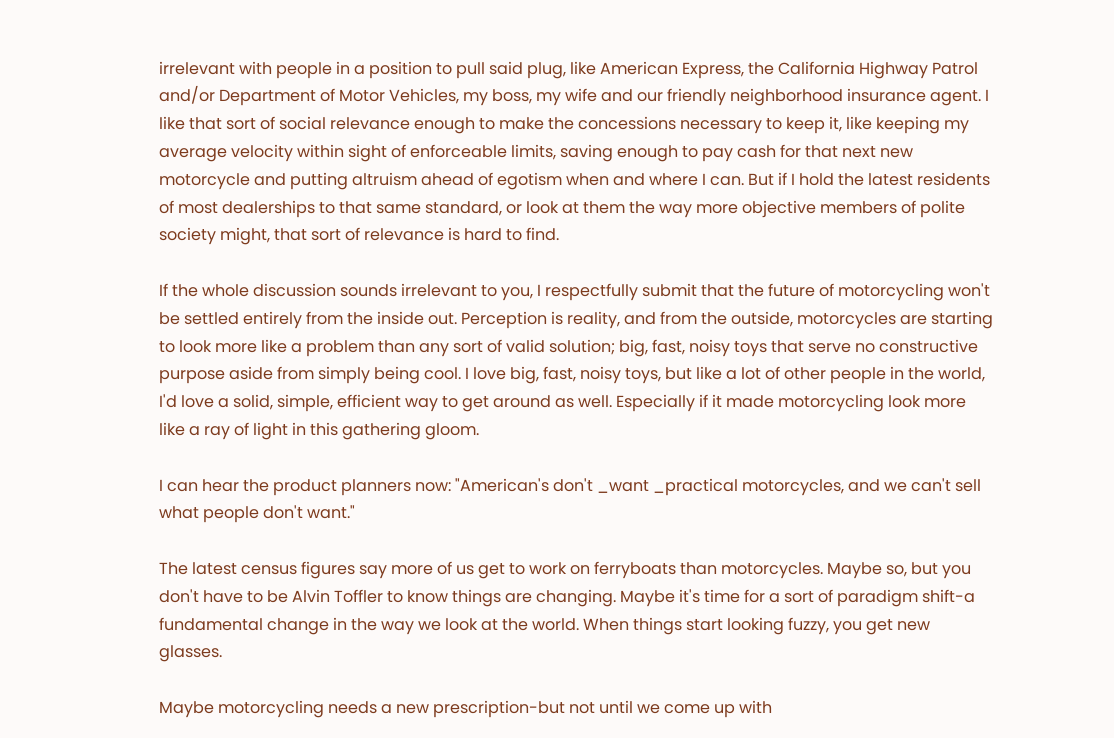irrelevant with people in a position to pull said plug, like American Express, the California Highway Patrol and/or Department of Motor Vehicles, my boss, my wife and our friendly neighborhood insurance agent. I like that sort of social relevance enough to make the concessions necessary to keep it, like keeping my average velocity within sight of enforceable limits, saving enough to pay cash for that next new motorcycle and putting altruism ahead of egotism when and where I can. But if I hold the latest residents of most dealerships to that same standard, or look at them the way more objective members of polite society might, that sort of relevance is hard to find.

If the whole discussion sounds irrelevant to you, I respectfully submit that the future of motorcycling won't be settled entirely from the inside out. Perception is reality, and from the outside, motorcycles are starting to look more like a problem than any sort of valid solution; big, fast, noisy toys that serve no constructive purpose aside from simply being cool. I love big, fast, noisy toys, but like a lot of other people in the world, I'd love a solid, simple, efficient way to get around as well. Especially if it made motorcycling look more like a ray of light in this gathering gloom.

I can hear the product planners now: "American's don't _want _practical motorcycles, and we can't sell what people don't want."

The latest census figures say more of us get to work on ferryboats than motorcycles. Maybe so, but you don't have to be Alvin Toffler to know things are changing. Maybe it's time for a sort of paradigm shift-a fundamental change in the way we look at the world. When things start looking fuzzy, you get new glasses.

Maybe motorcycling needs a new prescription-but not until we come up with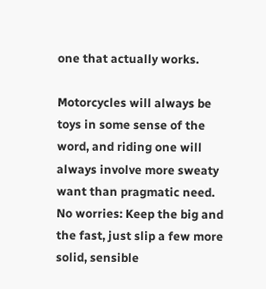one that actually works.

Motorcycles will always be toys in some sense of the word, and riding one will always involve more sweaty want than pragmatic need. No worries: Keep the big and the fast, just slip a few more solid, sensible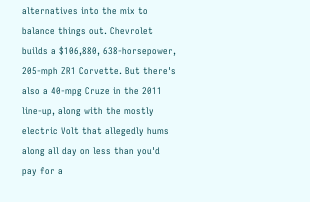alternatives into the mix to balance things out. Chevrolet builds a $106,880, 638-horsepower, 205-mph ZR1 Corvette. But there's also a 40-mpg Cruze in the 2011 line-up, along with the mostly electric Volt that allegedly hums along all day on less than you'd pay for a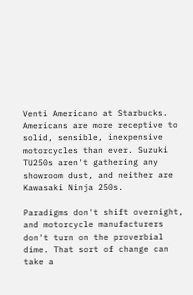Venti Americano at Starbucks. Americans are more receptive to solid, sensible, inexpensive motorcycles than ever. Suzuki TU250s aren't gathering any showroom dust, and neither are Kawasaki Ninja 250s.

Paradigms don't shift overnight, and motorcycle manufacturers don't turn on the proverbial dime. That sort of change can take a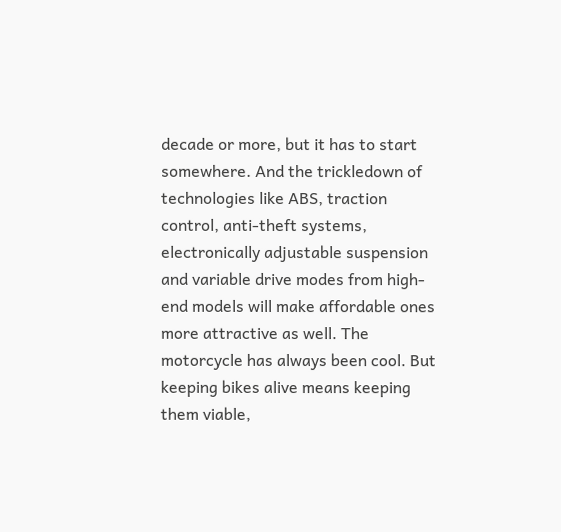decade or more, but it has to start somewhere. And the trickledown of technologies like ABS, traction control, anti-theft systems, electronically adjustable suspension and variable drive modes from high-end models will make affordable ones more attractive as well. The motorcycle has always been cool. But keeping bikes alive means keeping them viable,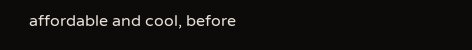affordable and cool, before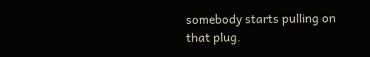somebody starts pulling on that plug.